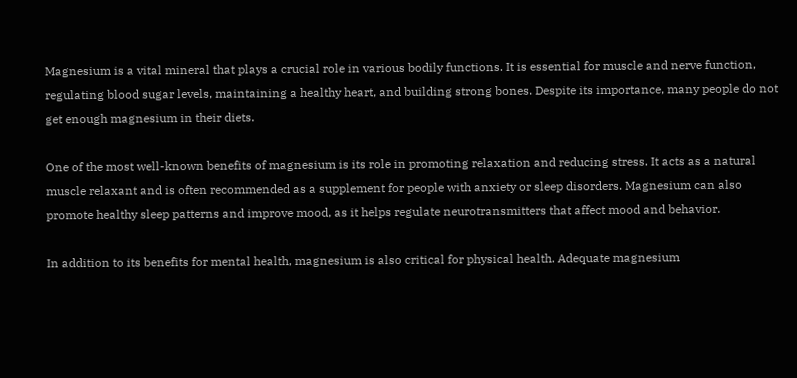Magnesium is a vital mineral that plays a crucial role in various bodily functions. It is essential for muscle and nerve function, regulating blood sugar levels, maintaining a healthy heart, and building strong bones. Despite its importance, many people do not get enough magnesium in their diets.

One of the most well-known benefits of magnesium is its role in promoting relaxation and reducing stress. It acts as a natural muscle relaxant and is often recommended as a supplement for people with anxiety or sleep disorders. Magnesium can also promote healthy sleep patterns and improve mood, as it helps regulate neurotransmitters that affect mood and behavior.

In addition to its benefits for mental health, magnesium is also critical for physical health. Adequate magnesium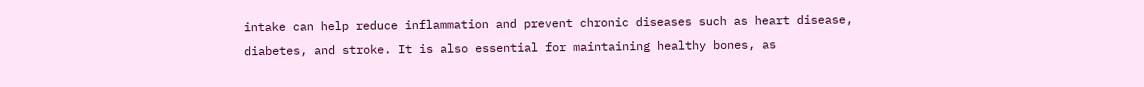intake can help reduce inflammation and prevent chronic diseases such as heart disease, diabetes, and stroke. It is also essential for maintaining healthy bones, as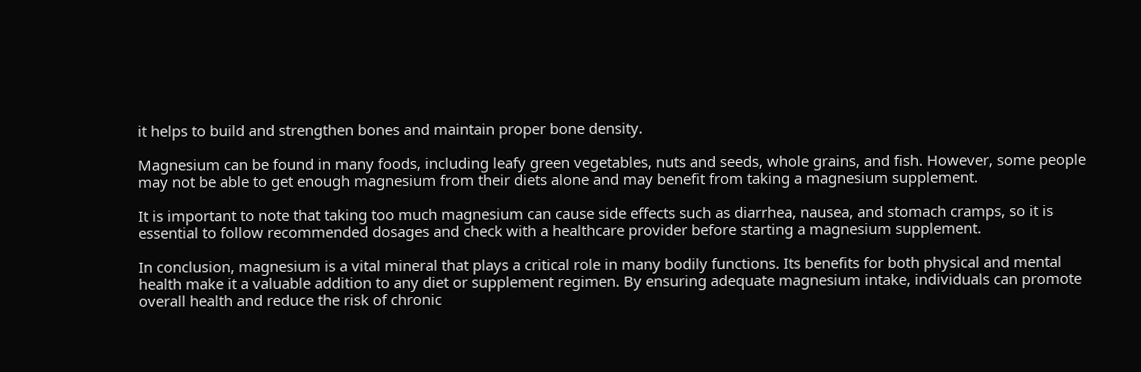it helps to build and strengthen bones and maintain proper bone density.

Magnesium can be found in many foods, including leafy green vegetables, nuts and seeds, whole grains, and fish. However, some people may not be able to get enough magnesium from their diets alone and may benefit from taking a magnesium supplement.

It is important to note that taking too much magnesium can cause side effects such as diarrhea, nausea, and stomach cramps, so it is essential to follow recommended dosages and check with a healthcare provider before starting a magnesium supplement.

In conclusion, magnesium is a vital mineral that plays a critical role in many bodily functions. Its benefits for both physical and mental health make it a valuable addition to any diet or supplement regimen. By ensuring adequate magnesium intake, individuals can promote overall health and reduce the risk of chronic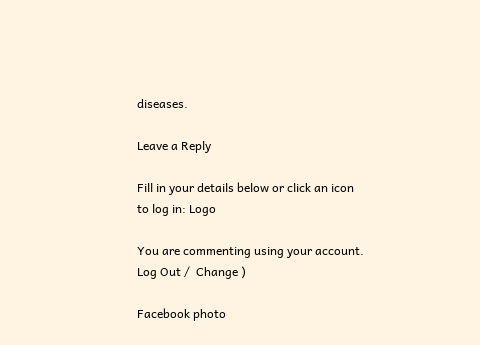diseases.

Leave a Reply

Fill in your details below or click an icon to log in: Logo

You are commenting using your account. Log Out /  Change )

Facebook photo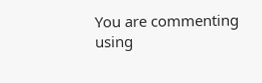You are commenting using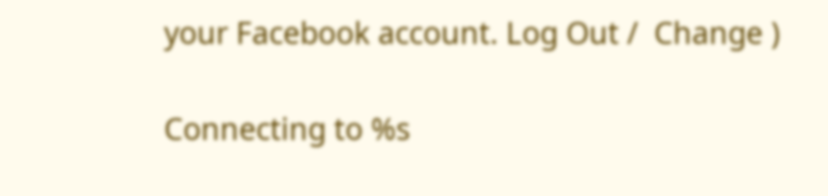your Facebook account. Log Out /  Change )

Connecting to %s